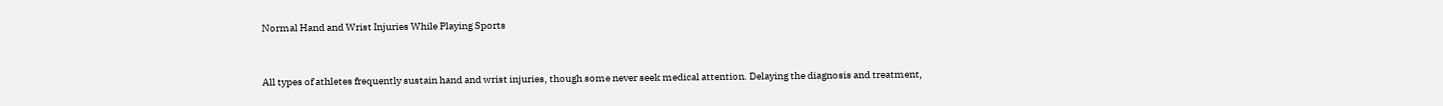Normal Hand and Wrist Injuries While Playing Sports


All types of athletes frequently sustain hand and wrist injuries, though some never seek medical attention. Delaying the diagnosis and treatment,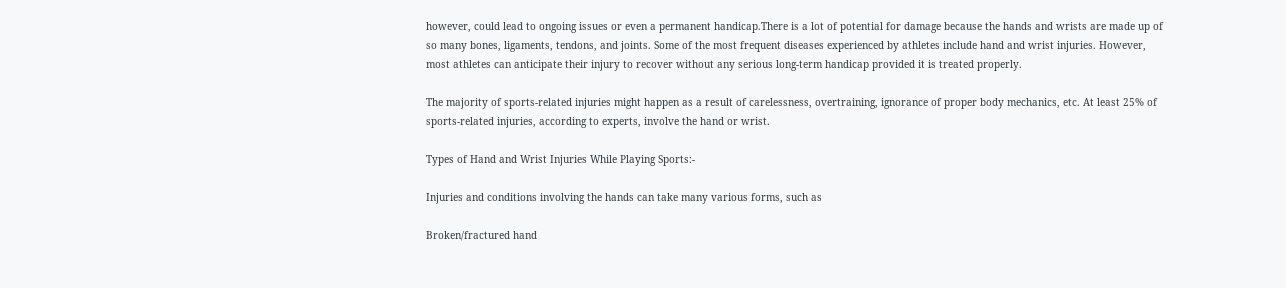however, could lead to ongoing issues or even a permanent handicap.There is a lot of potential for damage because the hands and wrists are made up of so many bones, ligaments, tendons, and joints. Some of the most frequent diseases experienced by athletes include hand and wrist injuries. However, most athletes can anticipate their injury to recover without any serious long-term handicap provided it is treated properly.

The majority of sports-related injuries might happen as a result of carelessness, overtraining, ignorance of proper body mechanics, etc. At least 25% of sports-related injuries, according to experts, involve the hand or wrist.

Types of Hand and Wrist Injuries While Playing Sports:-

Injuries and conditions involving the hands can take many various forms, such as

Broken/fractured hand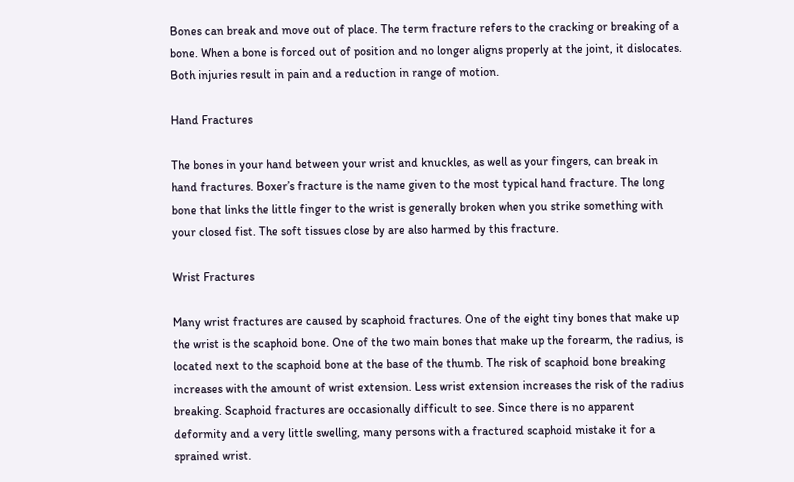Bones can break and move out of place. The term fracture refers to the cracking or breaking of a bone. When a bone is forced out of position and no longer aligns properly at the joint, it dislocates. Both injuries result in pain and a reduction in range of motion.

Hand Fractures

The bones in your hand between your wrist and knuckles, as well as your fingers, can break in hand fractures. Boxer’s fracture is the name given to the most typical hand fracture. The long bone that links the little finger to the wrist is generally broken when you strike something with your closed fist. The soft tissues close by are also harmed by this fracture.

Wrist Fractures

Many wrist fractures are caused by scaphoid fractures. One of the eight tiny bones that make up the wrist is the scaphoid bone. One of the two main bones that make up the forearm, the radius, is located next to the scaphoid bone at the base of the thumb. The risk of scaphoid bone breaking increases with the amount of wrist extension. Less wrist extension increases the risk of the radius breaking. Scaphoid fractures are occasionally difficult to see. Since there is no apparent deformity and a very little swelling, many persons with a fractured scaphoid mistake it for a sprained wrist.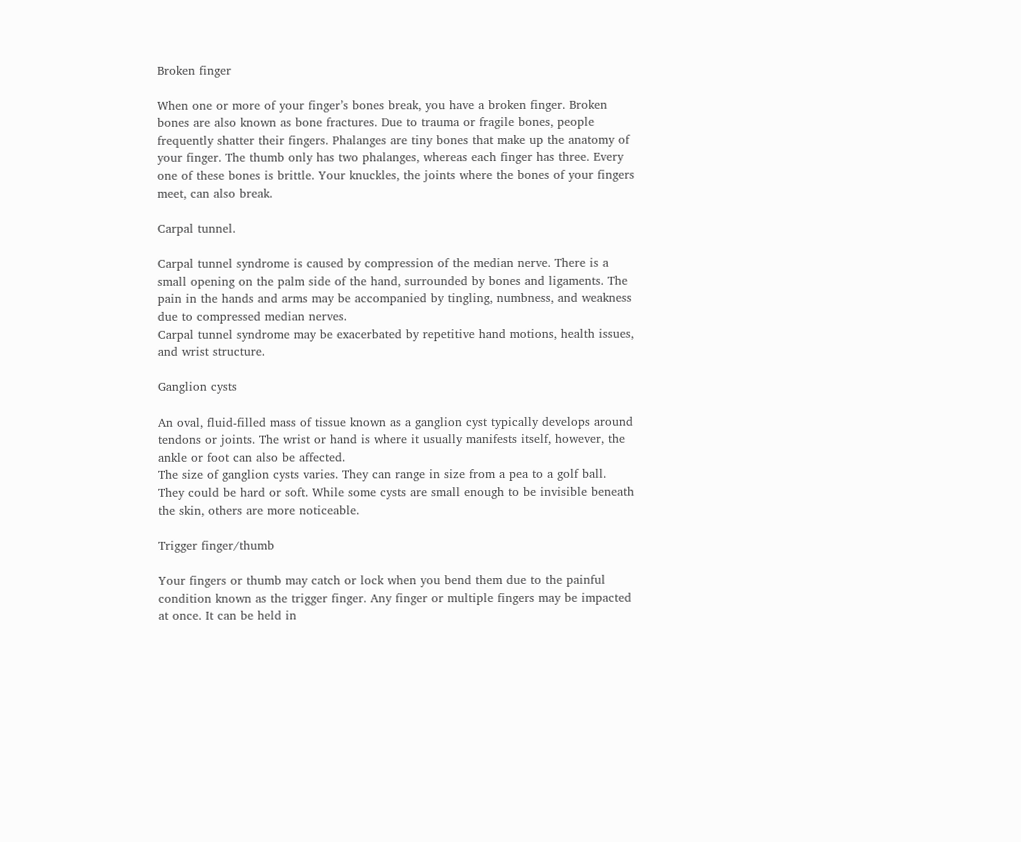Broken finger

When one or more of your finger’s bones break, you have a broken finger. Broken bones are also known as bone fractures. Due to trauma or fragile bones, people frequently shatter their fingers. Phalanges are tiny bones that make up the anatomy of your finger. The thumb only has two phalanges, whereas each finger has three. Every one of these bones is brittle. Your knuckles, the joints where the bones of your fingers meet, can also break.

Carpal tunnel.

Carpal tunnel syndrome is caused by compression of the median nerve. There is a small opening on the palm side of the hand, surrounded by bones and ligaments. The pain in the hands and arms may be accompanied by tingling, numbness, and weakness due to compressed median nerves.
Carpal tunnel syndrome may be exacerbated by repetitive hand motions, health issues, and wrist structure.

Ganglion cysts

An oval, fluid-filled mass of tissue known as a ganglion cyst typically develops around tendons or joints. The wrist or hand is where it usually manifests itself, however, the ankle or foot can also be affected.
The size of ganglion cysts varies. They can range in size from a pea to a golf ball. They could be hard or soft. While some cysts are small enough to be invisible beneath the skin, others are more noticeable.

Trigger finger/thumb

Your fingers or thumb may catch or lock when you bend them due to the painful condition known as the trigger finger. Any finger or multiple fingers may be impacted at once. It can be held in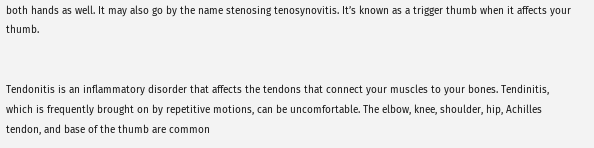both hands as well. It may also go by the name stenosing tenosynovitis. It’s known as a trigger thumb when it affects your thumb.


Tendonitis is an inflammatory disorder that affects the tendons that connect your muscles to your bones. Tendinitis, which is frequently brought on by repetitive motions, can be uncomfortable. The elbow, knee, shoulder, hip, Achilles tendon, and base of the thumb are common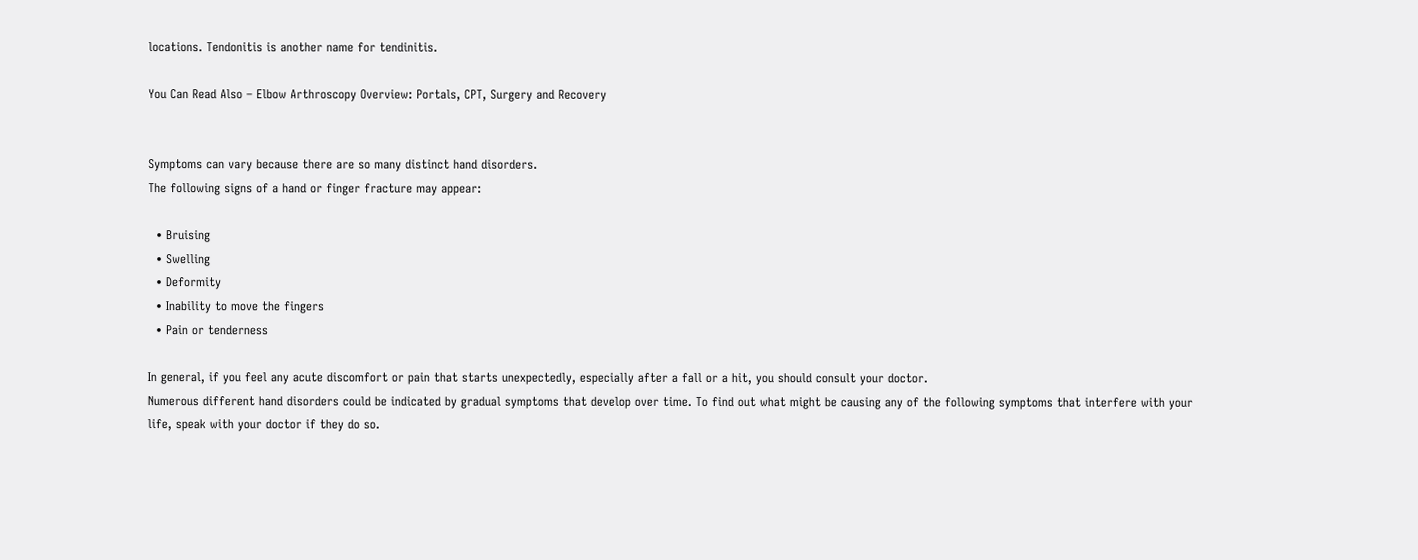locations. Tendonitis is another name for tendinitis.

You Can Read Also – Elbow Arthroscopy Overview: Portals, CPT, Surgery and Recovery


Symptoms can vary because there are so many distinct hand disorders.
The following signs of a hand or finger fracture may appear:

  • Bruising
  • Swelling
  • Deformity
  • Inability to move the fingers
  • Pain or tenderness

In general, if you feel any acute discomfort or pain that starts unexpectedly, especially after a fall or a hit, you should consult your doctor.
Numerous different hand disorders could be indicated by gradual symptoms that develop over time. To find out what might be causing any of the following symptoms that interfere with your life, speak with your doctor if they do so.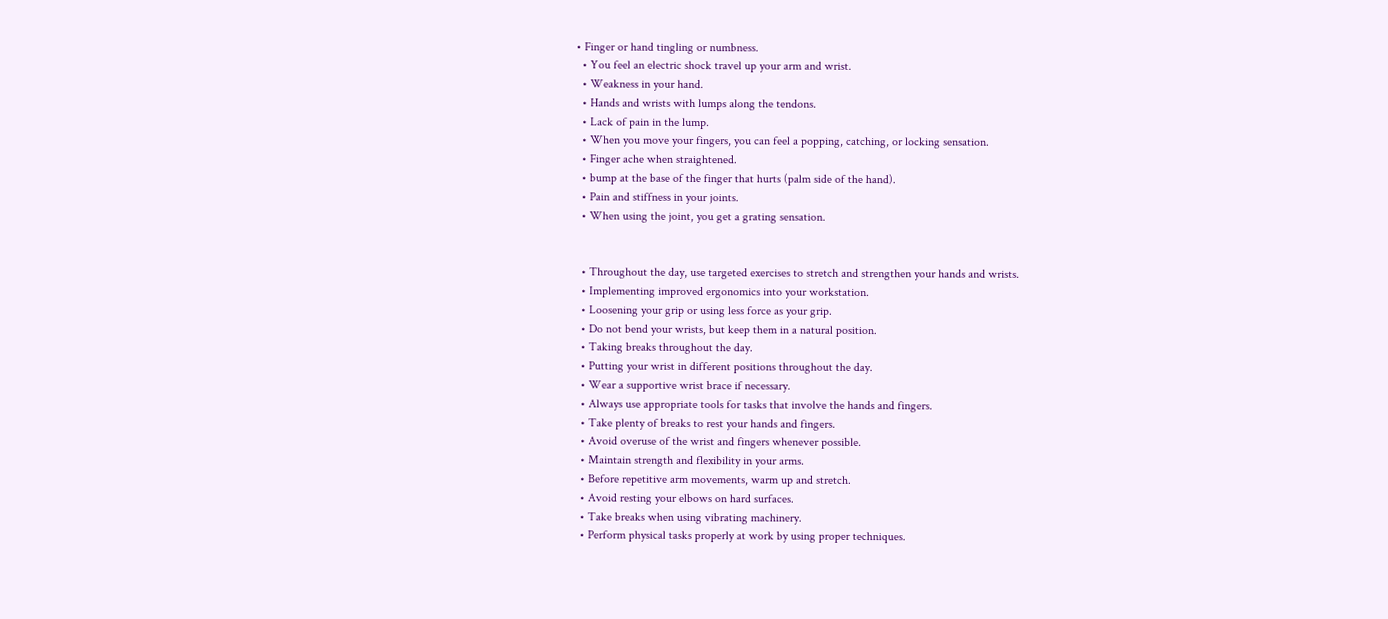• Finger or hand tingling or numbness.
  • You feel an electric shock travel up your arm and wrist.
  • Weakness in your hand.
  • Hands and wrists with lumps along the tendons.
  • Lack of pain in the lump.
  • When you move your fingers, you can feel a popping, catching, or locking sensation.
  • Finger ache when straightened.
  • bump at the base of the finger that hurts (palm side of the hand).
  • Pain and stiffness in your joints.
  • When using the joint, you get a grating sensation.


  • Throughout the day, use targeted exercises to stretch and strengthen your hands and wrists.
  • Implementing improved ergonomics into your workstation.
  • Loosening your grip or using less force as your grip.
  • Do not bend your wrists, but keep them in a natural position.
  • Taking breaks throughout the day.
  • Putting your wrist in different positions throughout the day.
  • Wear a supportive wrist brace if necessary.
  • Always use appropriate tools for tasks that involve the hands and fingers.
  • Take plenty of breaks to rest your hands and fingers.
  • Avoid overuse of the wrist and fingers whenever possible.
  • Maintain strength and flexibility in your arms.
  • Before repetitive arm movements, warm up and stretch.
  • Avoid resting your elbows on hard surfaces.
  • Take breaks when using vibrating machinery.
  • Perform physical tasks properly at work by using proper techniques.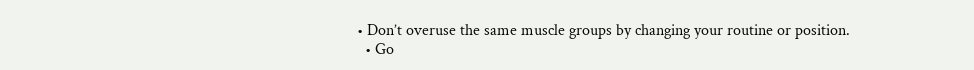• Don’t overuse the same muscle groups by changing your routine or position.
  • Go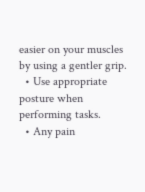easier on your muscles by using a gentler grip.
  • Use appropriate posture when performing tasks.
  • Any pain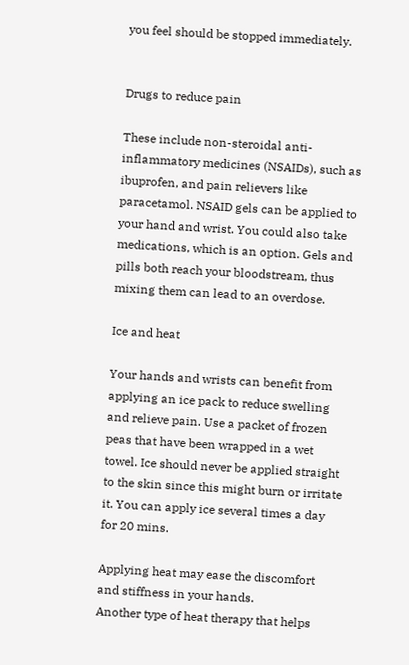you feel should be stopped immediately.


Drugs to reduce pain

These include non-steroidal anti-inflammatory medicines (NSAIDs), such as ibuprofen, and pain relievers like paracetamol. NSAID gels can be applied to your hand and wrist. You could also take medications, which is an option. Gels and pills both reach your bloodstream, thus mixing them can lead to an overdose.

Ice and heat

Your hands and wrists can benefit from applying an ice pack to reduce swelling and relieve pain. Use a packet of frozen peas that have been wrapped in a wet towel. Ice should never be applied straight to the skin since this might burn or irritate it. You can apply ice several times a day for 20 mins.

Applying heat may ease the discomfort and stiffness in your hands.
Another type of heat therapy that helps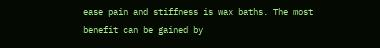ease pain and stiffness is wax baths. The most benefit can be gained by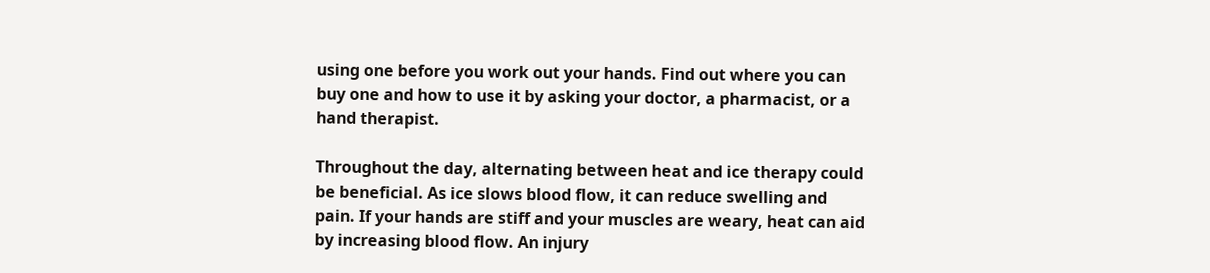using one before you work out your hands. Find out where you can buy one and how to use it by asking your doctor, a pharmacist, or a hand therapist.

Throughout the day, alternating between heat and ice therapy could be beneficial. As ice slows blood flow, it can reduce swelling and pain. If your hands are stiff and your muscles are weary, heat can aid by increasing blood flow. An injury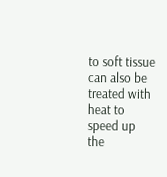to soft tissue can also be treated with heat to speed up the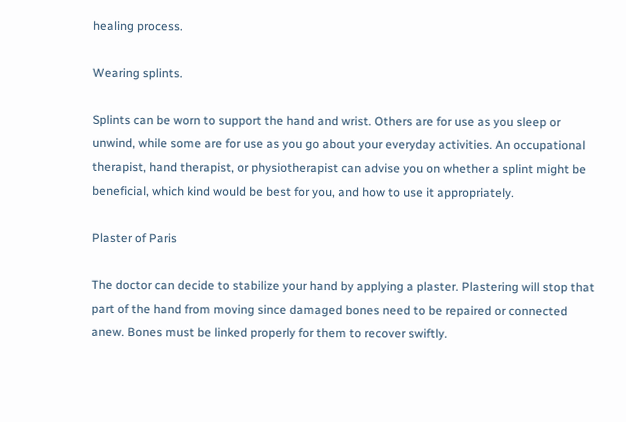healing process.

Wearing splints.

Splints can be worn to support the hand and wrist. Others are for use as you sleep or unwind, while some are for use as you go about your everyday activities. An occupational therapist, hand therapist, or physiotherapist can advise you on whether a splint might be beneficial, which kind would be best for you, and how to use it appropriately.

Plaster of Paris

The doctor can decide to stabilize your hand by applying a plaster. Plastering will stop that part of the hand from moving since damaged bones need to be repaired or connected anew. Bones must be linked properly for them to recover swiftly.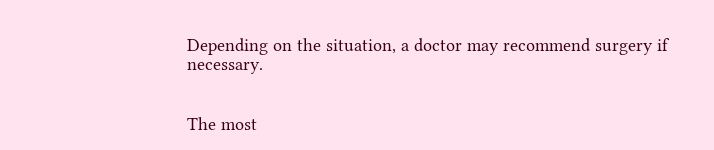Depending on the situation, a doctor may recommend surgery if necessary.


The most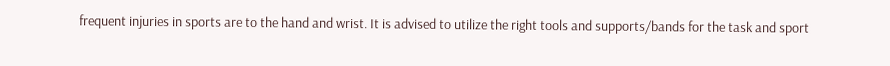frequent injuries in sports are to the hand and wrist. It is advised to utilize the right tools and supports/bands for the task and sport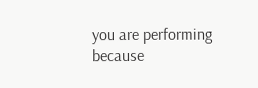you are performing because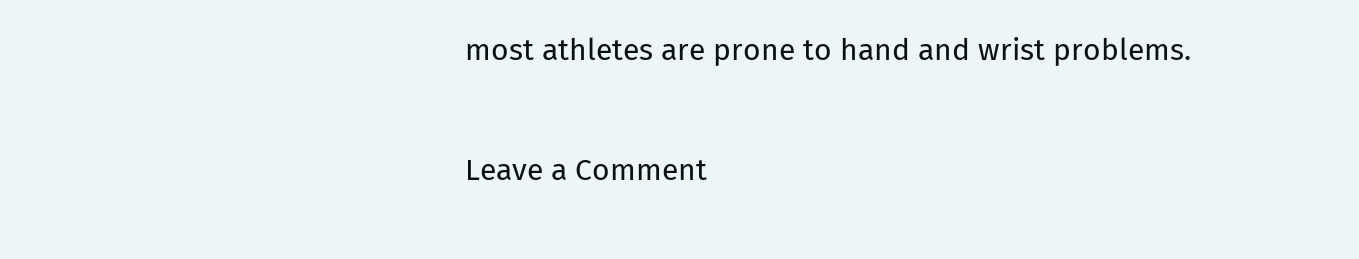most athletes are prone to hand and wrist problems.

Leave a Comment